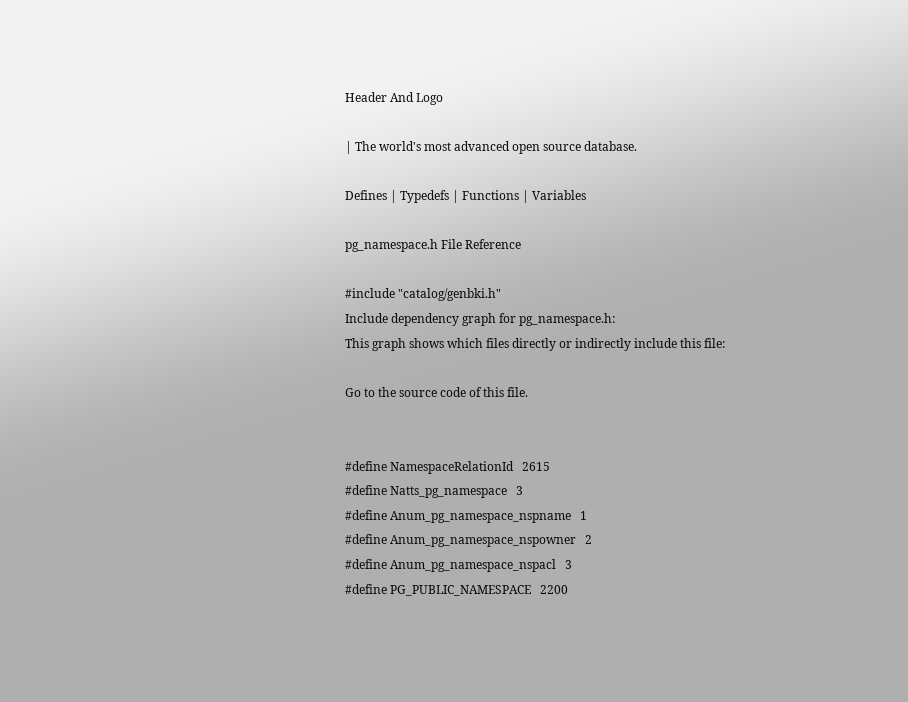Header And Logo

| The world's most advanced open source database.

Defines | Typedefs | Functions | Variables

pg_namespace.h File Reference

#include "catalog/genbki.h"
Include dependency graph for pg_namespace.h:
This graph shows which files directly or indirectly include this file:

Go to the source code of this file.


#define NamespaceRelationId   2615
#define Natts_pg_namespace   3
#define Anum_pg_namespace_nspname   1
#define Anum_pg_namespace_nspowner   2
#define Anum_pg_namespace_nspacl   3
#define PG_PUBLIC_NAMESPACE   2200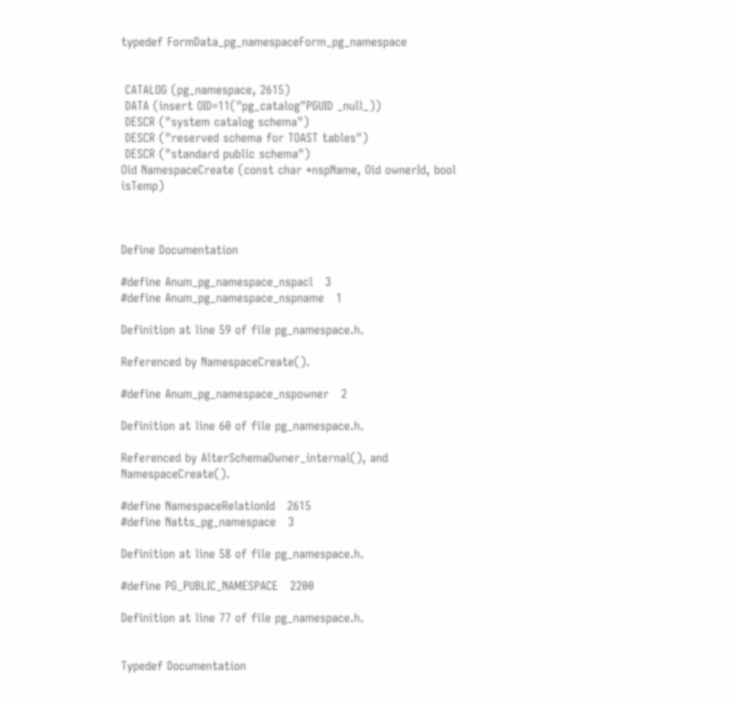typedef FormData_pg_namespaceForm_pg_namespace


 CATALOG (pg_namespace, 2615)
 DATA (insert OID=11("pg_catalog"PGUID _null_))
 DESCR ("system catalog schema")
 DESCR ("reserved schema for TOAST tables")
 DESCR ("standard public schema")
Oid NamespaceCreate (const char *nspName, Oid ownerId, bool isTemp)



Define Documentation

#define Anum_pg_namespace_nspacl   3
#define Anum_pg_namespace_nspname   1

Definition at line 59 of file pg_namespace.h.

Referenced by NamespaceCreate().

#define Anum_pg_namespace_nspowner   2

Definition at line 60 of file pg_namespace.h.

Referenced by AlterSchemaOwner_internal(), and NamespaceCreate().

#define NamespaceRelationId   2615
#define Natts_pg_namespace   3

Definition at line 58 of file pg_namespace.h.

#define PG_PUBLIC_NAMESPACE   2200

Definition at line 77 of file pg_namespace.h.


Typedef Documentation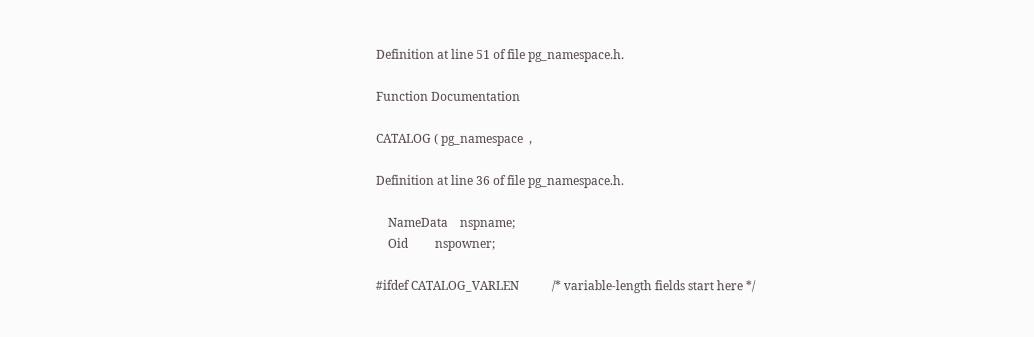Definition at line 51 of file pg_namespace.h.

Function Documentation

CATALOG ( pg_namespace  ,

Definition at line 36 of file pg_namespace.h.

    NameData    nspname;
    Oid         nspowner;

#ifdef CATALOG_VARLEN           /* variable-length fields start here */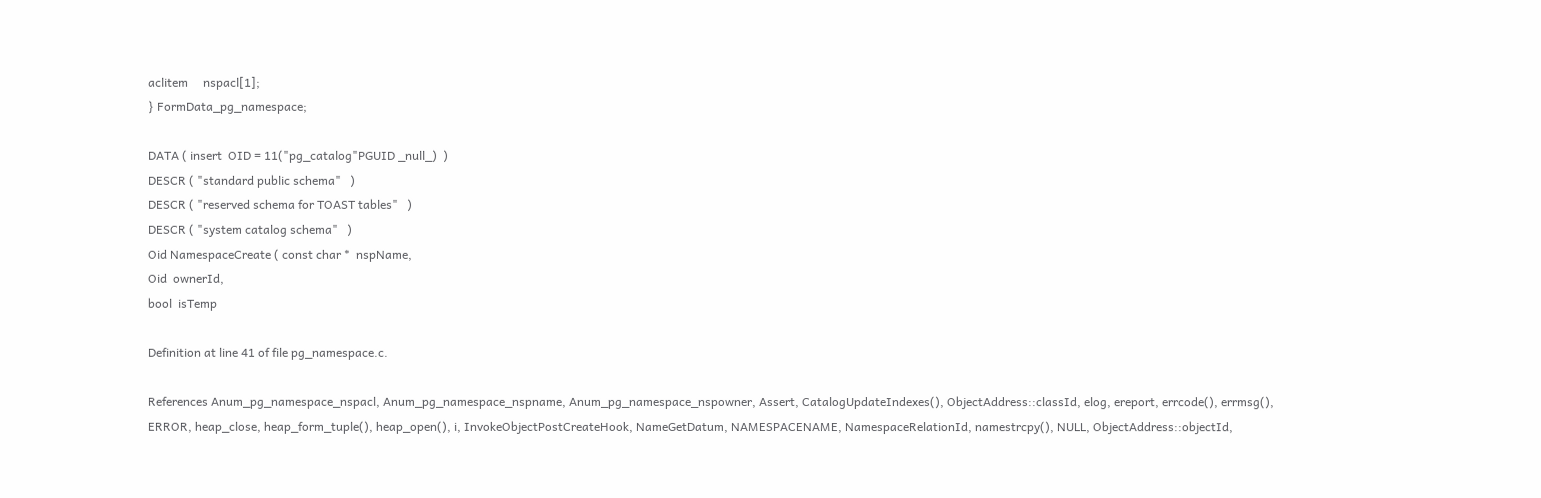aclitem     nspacl[1];
} FormData_pg_namespace;

DATA ( insert  OID = 11("pg_catalog"PGUID _null_)  )
DESCR ( "standard public schema"   )
DESCR ( "reserved schema for TOAST tables"   )
DESCR ( "system catalog schema"   )
Oid NamespaceCreate ( const char *  nspName,
Oid  ownerId,
bool  isTemp

Definition at line 41 of file pg_namespace.c.

References Anum_pg_namespace_nspacl, Anum_pg_namespace_nspname, Anum_pg_namespace_nspowner, Assert, CatalogUpdateIndexes(), ObjectAddress::classId, elog, ereport, errcode(), errmsg(), ERROR, heap_close, heap_form_tuple(), heap_open(), i, InvokeObjectPostCreateHook, NameGetDatum, NAMESPACENAME, NamespaceRelationId, namestrcpy(), NULL, ObjectAddress::objectId,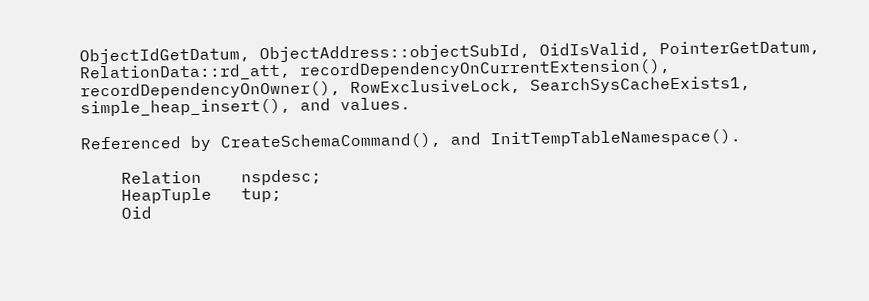ObjectIdGetDatum, ObjectAddress::objectSubId, OidIsValid, PointerGetDatum, RelationData::rd_att, recordDependencyOnCurrentExtension(), recordDependencyOnOwner(), RowExclusiveLock, SearchSysCacheExists1, simple_heap_insert(), and values.

Referenced by CreateSchemaCommand(), and InitTempTableNamespace().

    Relation    nspdesc;
    HeapTuple   tup;
    Oid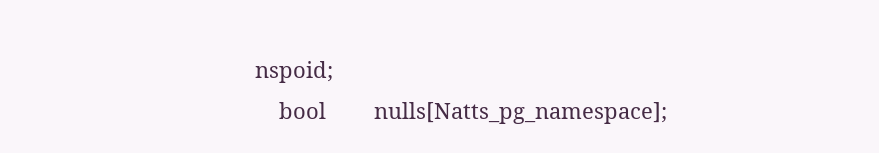nspoid;
    bool        nulls[Natts_pg_namespace];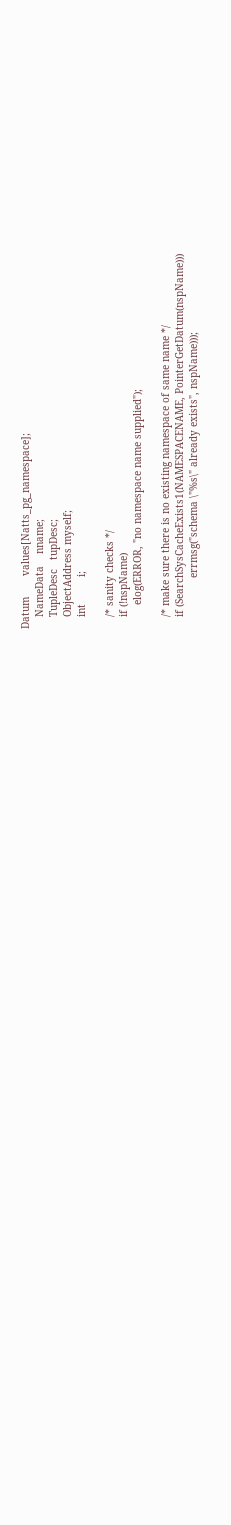Datum       values[Natts_pg_namespace];
    NameData    nname;
    TupleDesc   tupDesc;
    ObjectAddress myself;
    int         i;

    /* sanity checks */
    if (!nspName)
        elog(ERROR, "no namespace name supplied");

    /* make sure there is no existing namespace of same name */
    if (SearchSysCacheExists1(NAMESPACENAME, PointerGetDatum(nspName)))
                 errmsg("schema \"%s\" already exists", nspName)));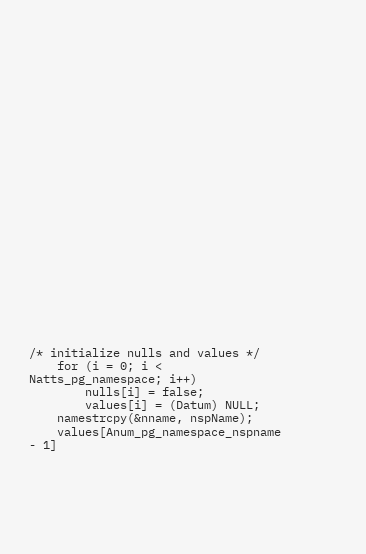/* initialize nulls and values */
    for (i = 0; i < Natts_pg_namespace; i++)
        nulls[i] = false;
        values[i] = (Datum) NULL;
    namestrcpy(&nname, nspName);
    values[Anum_pg_namespace_nspname - 1]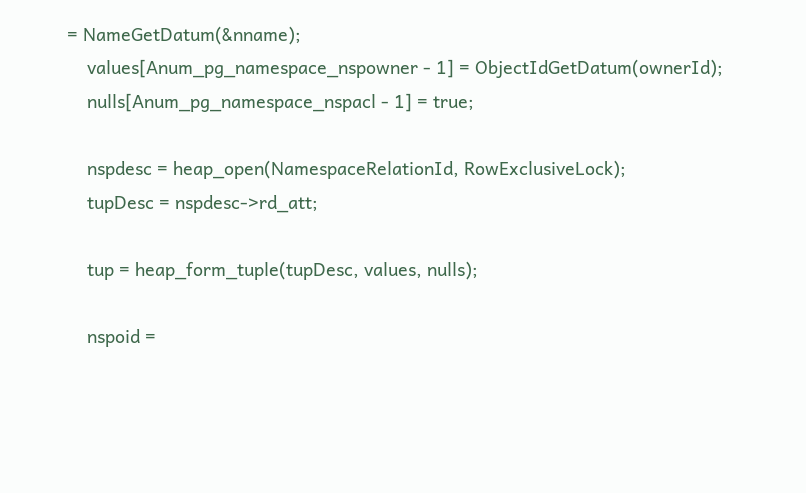= NameGetDatum(&nname);
    values[Anum_pg_namespace_nspowner - 1] = ObjectIdGetDatum(ownerId);
    nulls[Anum_pg_namespace_nspacl - 1] = true;

    nspdesc = heap_open(NamespaceRelationId, RowExclusiveLock);
    tupDesc = nspdesc->rd_att;

    tup = heap_form_tuple(tupDesc, values, nulls);

    nspoid =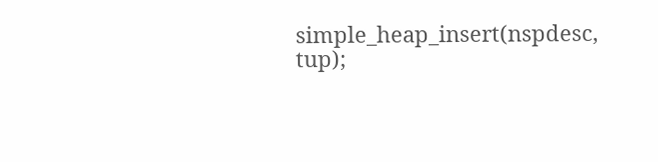simple_heap_insert(nspdesc, tup);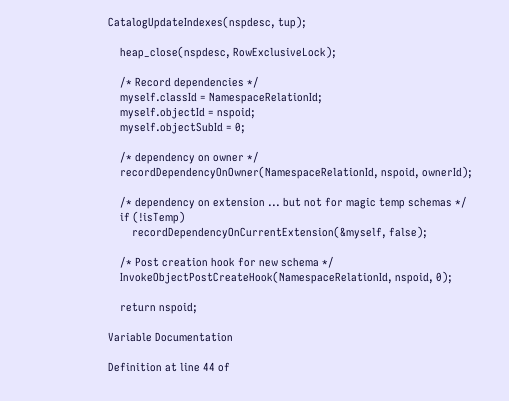CatalogUpdateIndexes(nspdesc, tup);

    heap_close(nspdesc, RowExclusiveLock);

    /* Record dependencies */
    myself.classId = NamespaceRelationId;
    myself.objectId = nspoid;
    myself.objectSubId = 0;

    /* dependency on owner */
    recordDependencyOnOwner(NamespaceRelationId, nspoid, ownerId);

    /* dependency on extension ... but not for magic temp schemas */
    if (!isTemp)
        recordDependencyOnCurrentExtension(&myself, false);

    /* Post creation hook for new schema */
    InvokeObjectPostCreateHook(NamespaceRelationId, nspoid, 0);

    return nspoid;

Variable Documentation

Definition at line 44 of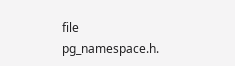file pg_namespace.h.